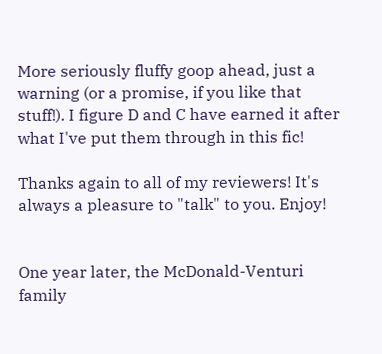More seriously fluffy goop ahead, just a warning (or a promise, if you like that stuff!). I figure D and C have earned it after what I've put them through in this fic!

Thanks again to all of my reviewers! It's always a pleasure to "talk" to you. Enjoy!


One year later, the McDonald-Venturi family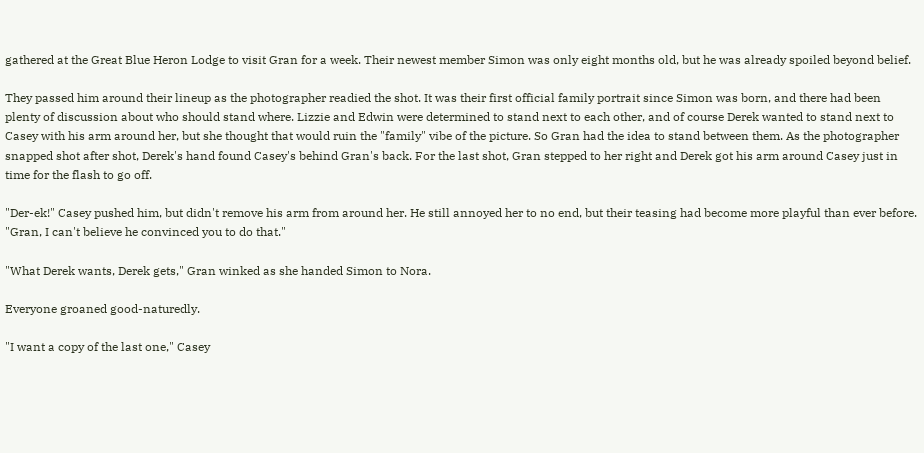gathered at the Great Blue Heron Lodge to visit Gran for a week. Their newest member Simon was only eight months old, but he was already spoiled beyond belief.

They passed him around their lineup as the photographer readied the shot. It was their first official family portrait since Simon was born, and there had been plenty of discussion about who should stand where. Lizzie and Edwin were determined to stand next to each other, and of course Derek wanted to stand next to Casey with his arm around her, but she thought that would ruin the "family" vibe of the picture. So Gran had the idea to stand between them. As the photographer snapped shot after shot, Derek's hand found Casey's behind Gran's back. For the last shot, Gran stepped to her right and Derek got his arm around Casey just in time for the flash to go off.

"Der-ek!" Casey pushed him, but didn't remove his arm from around her. He still annoyed her to no end, but their teasing had become more playful than ever before. "Gran, I can't believe he convinced you to do that."

"What Derek wants, Derek gets," Gran winked as she handed Simon to Nora.

Everyone groaned good-naturedly.

"I want a copy of the last one," Casey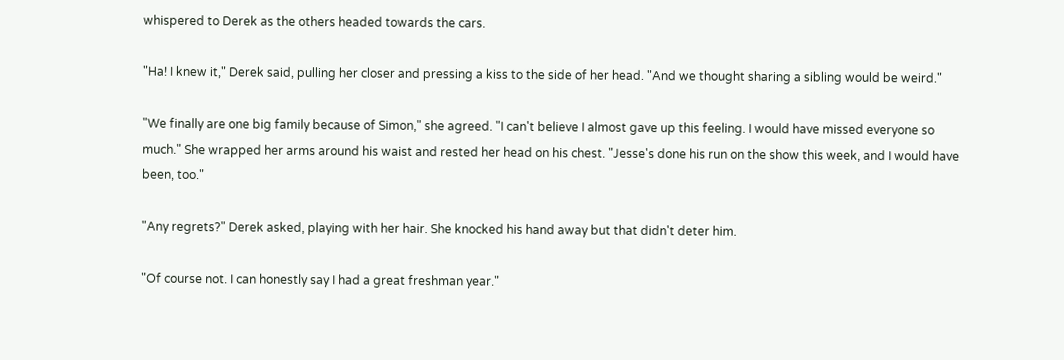whispered to Derek as the others headed towards the cars.

"Ha! I knew it," Derek said, pulling her closer and pressing a kiss to the side of her head. "And we thought sharing a sibling would be weird."

"We finally are one big family because of Simon," she agreed. "I can't believe I almost gave up this feeling. I would have missed everyone so much." She wrapped her arms around his waist and rested her head on his chest. "Jesse's done his run on the show this week, and I would have been, too."

"Any regrets?" Derek asked, playing with her hair. She knocked his hand away but that didn't deter him.

"Of course not. I can honestly say I had a great freshman year."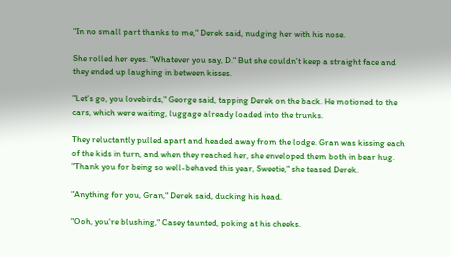"In no small part thanks to me," Derek said, nudging her with his nose.

She rolled her eyes. "Whatever you say, D." But she couldn't keep a straight face and they ended up laughing in between kisses.

"Let's go, you lovebirds," George said, tapping Derek on the back. He motioned to the cars, which were waiting, luggage already loaded into the trunks.

They reluctantly pulled apart and headed away from the lodge. Gran was kissing each of the kids in turn, and when they reached her, she enveloped them both in bear hug. "Thank you for being so well-behaved this year, Sweetie," she teased Derek.

"Anything for you, Gran," Derek said, ducking his head.

"Ooh, you're blushing," Casey taunted, poking at his cheeks.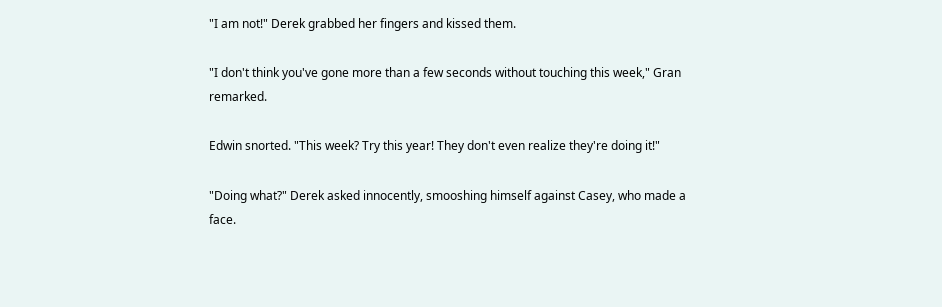"I am not!" Derek grabbed her fingers and kissed them.

"I don't think you've gone more than a few seconds without touching this week," Gran remarked.

Edwin snorted. "This week? Try this year! They don't even realize they're doing it!"

"Doing what?" Derek asked innocently, smooshing himself against Casey, who made a face.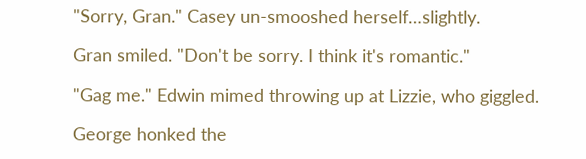"Sorry, Gran." Casey un-smooshed herself…slightly.

Gran smiled. "Don't be sorry. I think it's romantic."

"Gag me." Edwin mimed throwing up at Lizzie, who giggled.

George honked the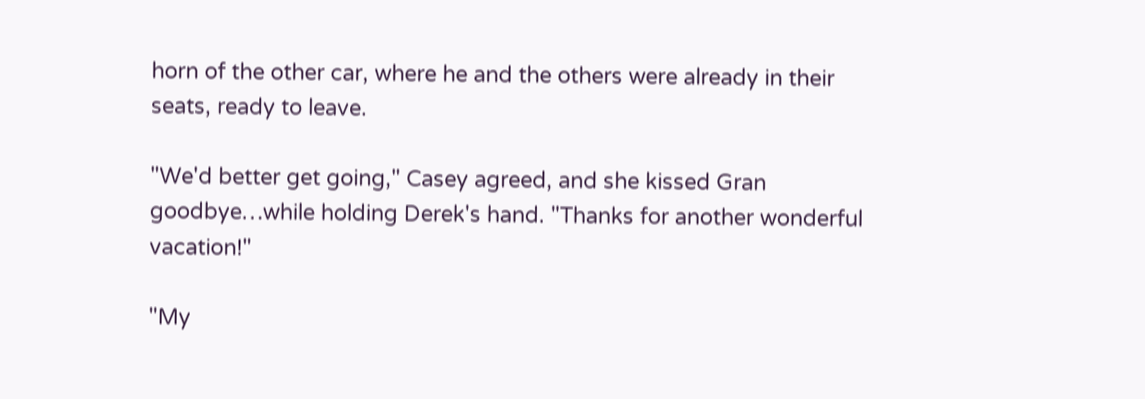horn of the other car, where he and the others were already in their seats, ready to leave.

"We'd better get going," Casey agreed, and she kissed Gran goodbye…while holding Derek's hand. "Thanks for another wonderful vacation!"

"My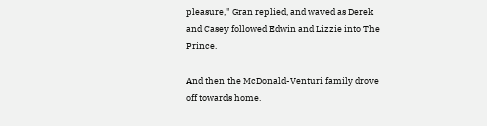pleasure," Gran replied, and waved as Derek and Casey followed Edwin and Lizzie into The Prince.

And then the McDonald-Venturi family drove off towards home.